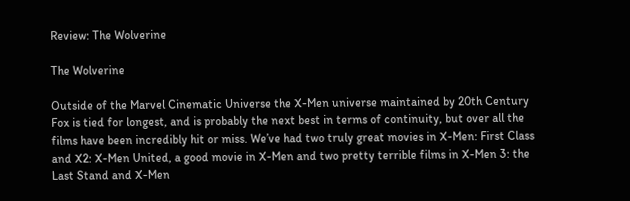Review: The Wolverine

The Wolverine

Outside of the Marvel Cinematic Universe the X-Men universe maintained by 20th Century Fox is tied for longest, and is probably the next best in terms of continuity, but over all the films have been incredibly hit or miss. We’ve had two truly great movies in X-Men: First Class and X2: X-Men United, a good movie in X-Men and two pretty terrible films in X-Men 3: the Last Stand and X-Men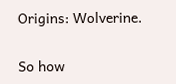Origins: Wolverine.

So how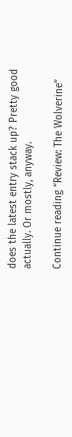does the latest entry stack up? Pretty good actually. Or mostly, anyway.

Continue reading “Review: The Wolverine”